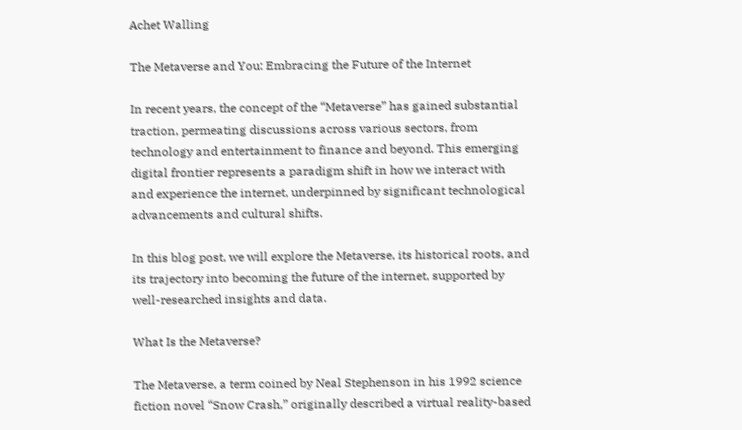Achet Walling

The Metaverse and You: Embracing the Future of the Internet

In recent years, the concept of the “Metaverse” has gained substantial traction, permeating discussions across various sectors, from technology and entertainment to finance and beyond. This emerging digital frontier represents a paradigm shift in how we interact with and experience the internet, underpinned by significant technological advancements and cultural shifts.

In this blog post, we will explore the Metaverse, its historical roots, and its trajectory into becoming the future of the internet, supported by well-researched insights and data.

What Is the Metaverse?

The Metaverse, a term coined by Neal Stephenson in his 1992 science fiction novel “Snow Crash,” originally described a virtual reality-based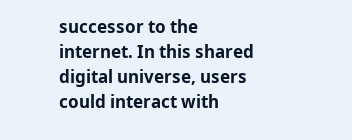successor to the internet. In this shared digital universe, users could interact with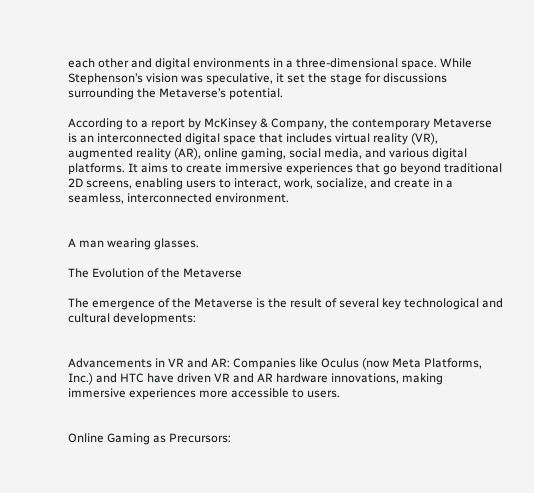each other and digital environments in a three-dimensional space. While Stephenson’s vision was speculative, it set the stage for discussions surrounding the Metaverse’s potential.

According to a report by McKinsey & Company, the contemporary Metaverse is an interconnected digital space that includes virtual reality (VR), augmented reality (AR), online gaming, social media, and various digital platforms. It aims to create immersive experiences that go beyond traditional 2D screens, enabling users to interact, work, socialize, and create in a seamless, interconnected environment.


A man wearing glasses.

The Evolution of the Metaverse

The emergence of the Metaverse is the result of several key technological and cultural developments:


Advancements in VR and AR: Companies like Oculus (now Meta Platforms, Inc.) and HTC have driven VR and AR hardware innovations, making immersive experiences more accessible to users.


Online Gaming as Precursors: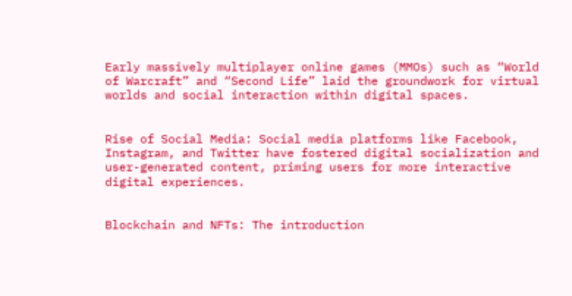Early massively multiplayer online games (MMOs) such as “World of Warcraft” and “Second Life” laid the groundwork for virtual worlds and social interaction within digital spaces.


Rise of Social Media: Social media platforms like Facebook, Instagram, and Twitter have fostered digital socialization and user-generated content, priming users for more interactive digital experiences.


Blockchain and NFTs: The introduction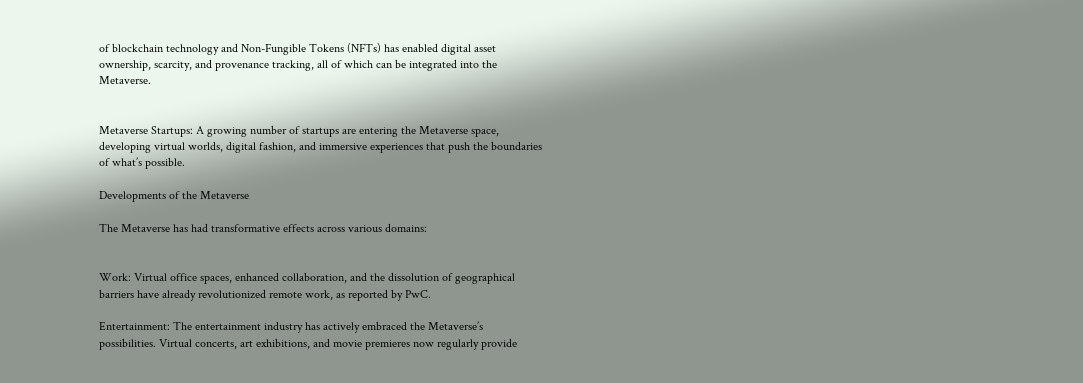of blockchain technology and Non-Fungible Tokens (NFTs) has enabled digital asset ownership, scarcity, and provenance tracking, all of which can be integrated into the Metaverse.


Metaverse Startups: A growing number of startups are entering the Metaverse space, developing virtual worlds, digital fashion, and immersive experiences that push the boundaries of what’s possible.

Developments of the Metaverse

The Metaverse has had transformative effects across various domains:


Work: Virtual office spaces, enhanced collaboration, and the dissolution of geographical barriers have already revolutionized remote work, as reported by PwC.

Entertainment: The entertainment industry has actively embraced the Metaverse’s possibilities. Virtual concerts, art exhibitions, and movie premieres now regularly provide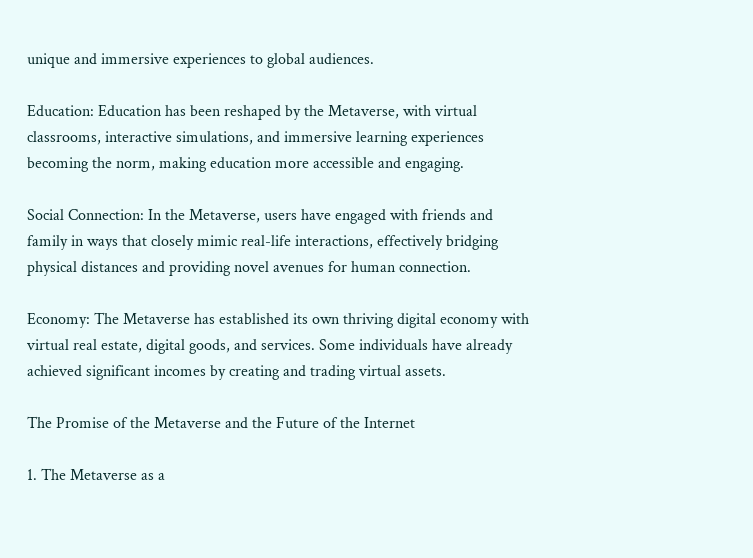unique and immersive experiences to global audiences.

Education: Education has been reshaped by the Metaverse, with virtual classrooms, interactive simulations, and immersive learning experiences becoming the norm, making education more accessible and engaging.

Social Connection: In the Metaverse, users have engaged with friends and family in ways that closely mimic real-life interactions, effectively bridging physical distances and providing novel avenues for human connection.

Economy: The Metaverse has established its own thriving digital economy with virtual real estate, digital goods, and services. Some individuals have already achieved significant incomes by creating and trading virtual assets.

The Promise of the Metaverse and the Future of the Internet

1. The Metaverse as a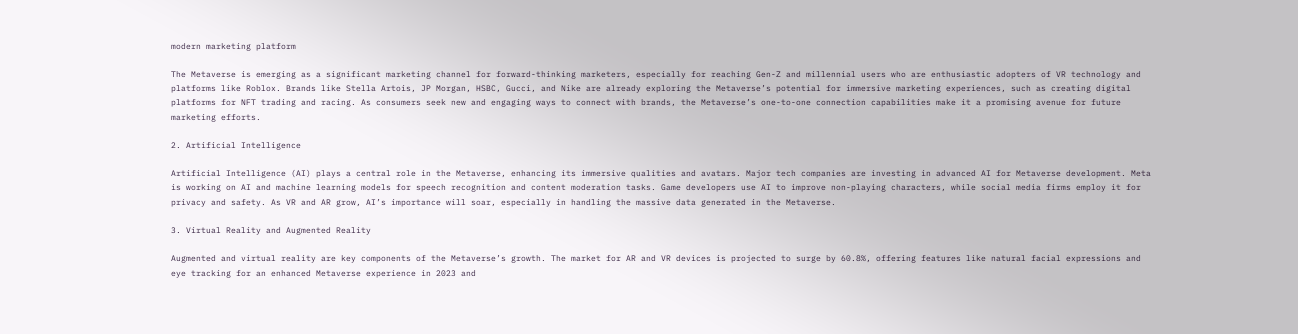modern marketing platform

The Metaverse is emerging as a significant marketing channel for forward-thinking marketers, especially for reaching Gen-Z and millennial users who are enthusiastic adopters of VR technology and platforms like Roblox. Brands like Stella Artois, JP Morgan, HSBC, Gucci, and Nike are already exploring the Metaverse’s potential for immersive marketing experiences, such as creating digital platforms for NFT trading and racing. As consumers seek new and engaging ways to connect with brands, the Metaverse’s one-to-one connection capabilities make it a promising avenue for future marketing efforts.

2. Artificial Intelligence

Artificial Intelligence (AI) plays a central role in the Metaverse, enhancing its immersive qualities and avatars. Major tech companies are investing in advanced AI for Metaverse development. Meta is working on AI and machine learning models for speech recognition and content moderation tasks. Game developers use AI to improve non-playing characters, while social media firms employ it for privacy and safety. As VR and AR grow, AI’s importance will soar, especially in handling the massive data generated in the Metaverse.

3. Virtual Reality and Augmented Reality

Augmented and virtual reality are key components of the Metaverse’s growth. The market for AR and VR devices is projected to surge by 60.8%, offering features like natural facial expressions and eye tracking for an enhanced Metaverse experience in 2023 and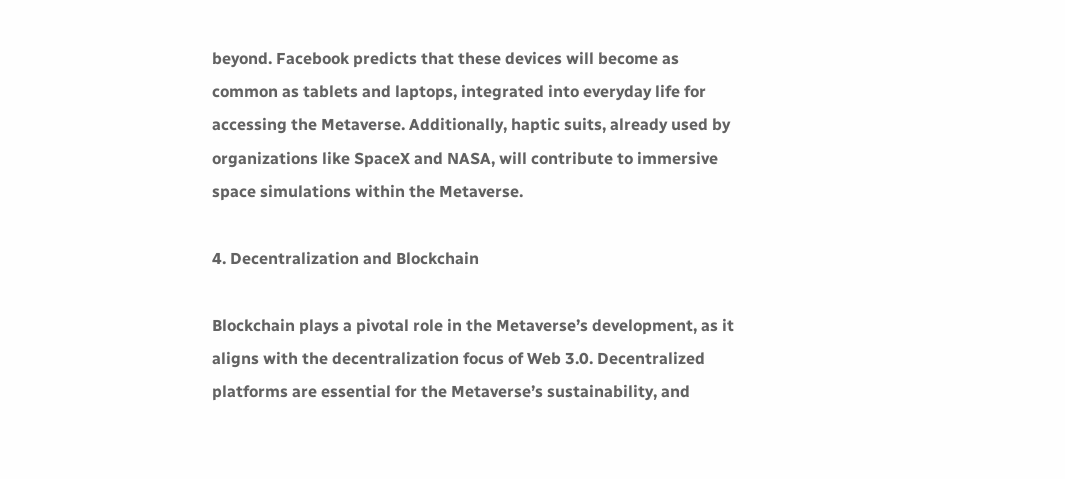beyond. Facebook predicts that these devices will become as common as tablets and laptops, integrated into everyday life for accessing the Metaverse. Additionally, haptic suits, already used by organizations like SpaceX and NASA, will contribute to immersive space simulations within the Metaverse.

4. Decentralization and Blockchain

Blockchain plays a pivotal role in the Metaverse’s development, as it aligns with the decentralization focus of Web 3.0. Decentralized platforms are essential for the Metaverse’s sustainability, and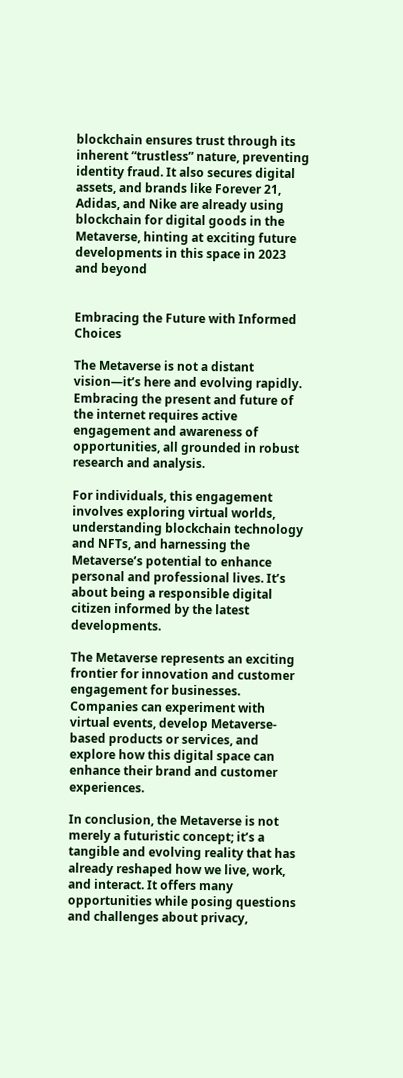blockchain ensures trust through its inherent “trustless” nature, preventing identity fraud. It also secures digital assets, and brands like Forever 21, Adidas, and Nike are already using blockchain for digital goods in the Metaverse, hinting at exciting future developments in this space in 2023 and beyond


Embracing the Future with Informed Choices

The Metaverse is not a distant vision—it’s here and evolving rapidly. Embracing the present and future of the internet requires active engagement and awareness of opportunities, all grounded in robust research and analysis.

For individuals, this engagement involves exploring virtual worlds, understanding blockchain technology and NFTs, and harnessing the Metaverse’s potential to enhance personal and professional lives. It’s about being a responsible digital citizen informed by the latest developments.

The Metaverse represents an exciting frontier for innovation and customer engagement for businesses. Companies can experiment with virtual events, develop Metaverse-based products or services, and explore how this digital space can enhance their brand and customer experiences.

In conclusion, the Metaverse is not merely a futuristic concept; it’s a tangible and evolving reality that has already reshaped how we live, work, and interact. It offers many opportunities while posing questions and challenges about privacy,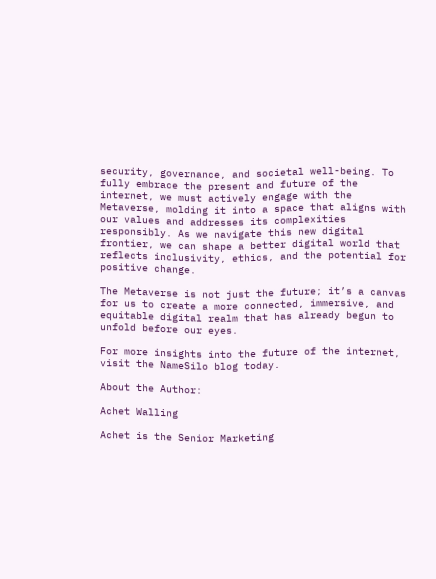security, governance, and societal well-being. To fully embrace the present and future of the internet, we must actively engage with the Metaverse, molding it into a space that aligns with our values and addresses its complexities responsibly. As we navigate this new digital frontier, we can shape a better digital world that reflects inclusivity, ethics, and the potential for positive change.

The Metaverse is not just the future; it’s a canvas for us to create a more connected, immersive, and equitable digital realm that has already begun to unfold before our eyes.

For more insights into the future of the internet, visit the NameSilo blog today.

About the Author:

Achet Walling

Achet is the Senior Marketing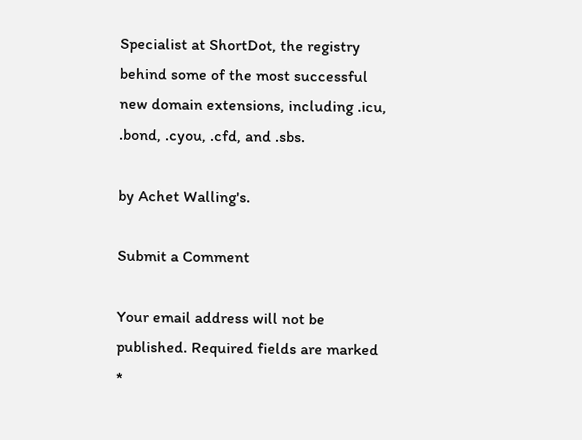Specialist at ShortDot, the registry behind some of the most successful new domain extensions, including .icu, .bond, .cyou, .cfd, and .sbs.

by Achet Walling's.

Submit a Comment

Your email address will not be published. Required fields are marked *